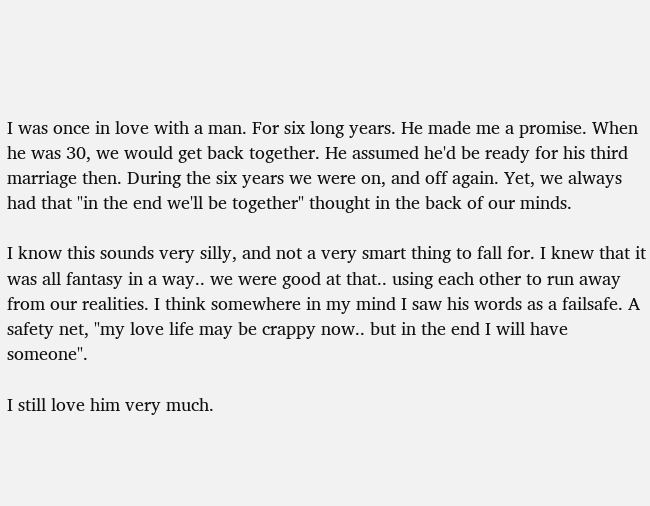I was once in love with a man. For six long years. He made me a promise. When he was 30, we would get back together. He assumed he'd be ready for his third marriage then. During the six years we were on, and off again. Yet, we always had that "in the end we'll be together" thought in the back of our minds.

I know this sounds very silly, and not a very smart thing to fall for. I knew that it was all fantasy in a way.. we were good at that.. using each other to run away from our realities. I think somewhere in my mind I saw his words as a failsafe. A safety net, "my love life may be crappy now.. but in the end I will have someone".

I still love him very much.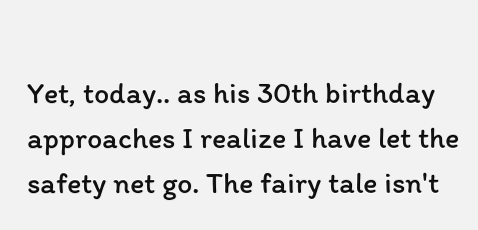Yet, today.. as his 30th birthday approaches I realize I have let the safety net go. The fairy tale isn't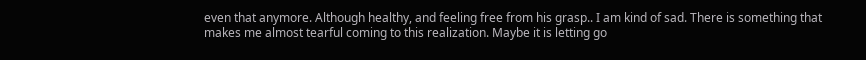even that anymore. Although healthy, and feeling free from his grasp.. I am kind of sad. There is something that makes me almost tearful coming to this realization. Maybe it is letting go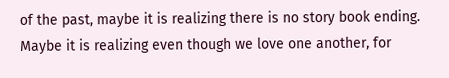of the past, maybe it is realizing there is no story book ending. Maybe it is realizing even though we love one another, for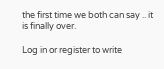the first time we both can say .. it is finally over.

Log in or register to write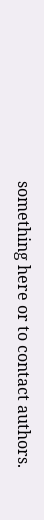something here or to contact authors.